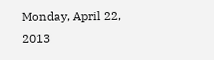Monday, April 22, 2013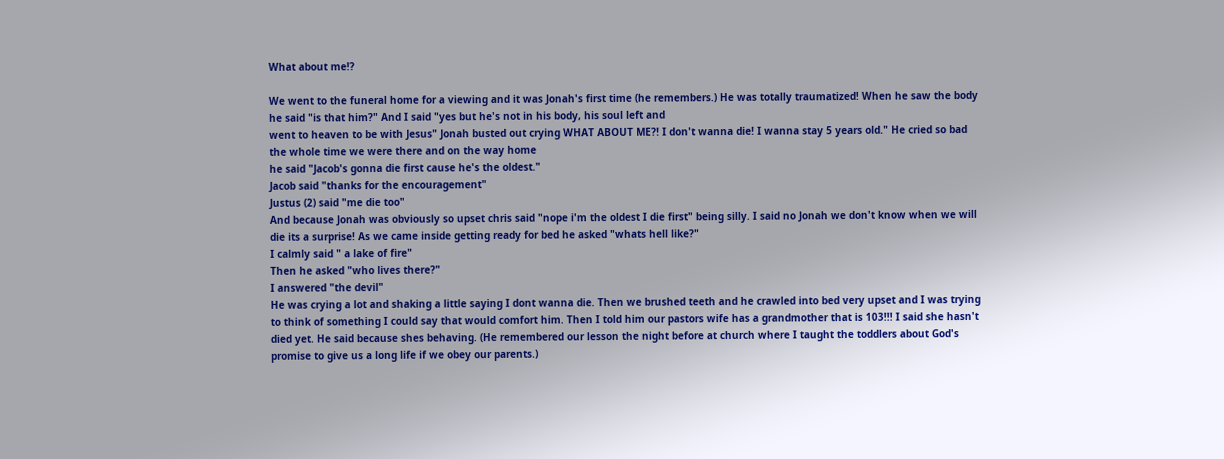What about me!?

We went to the funeral home for a viewing and it was Jonah's first time (he remembers.) He was totally traumatized! When he saw the body he said "is that him?" And I said "yes but he's not in his body, his soul left and
went to heaven to be with Jesus" Jonah busted out crying WHAT ABOUT ME?! I don't wanna die! I wanna stay 5 years old." He cried so bad the whole time we were there and on the way home
he said "Jacob's gonna die first cause he's the oldest."
Jacob said "thanks for the encouragement"
Justus (2) said "me die too"
And because Jonah was obviously so upset chris said "nope i'm the oldest I die first" being silly. I said no Jonah we don't know when we will die its a surprise! As we came inside getting ready for bed he asked "whats hell like?"
I calmly said " a lake of fire"
Then he asked "who lives there?"
I answered "the devil"
He was crying a lot and shaking a little saying I dont wanna die. Then we brushed teeth and he crawled into bed very upset and I was trying to think of something I could say that would comfort him. Then I told him our pastors wife has a grandmother that is 103!!! I said she hasn't died yet. He said because shes behaving. (He remembered our lesson the night before at church where I taught the toddlers about God's promise to give us a long life if we obey our parents.)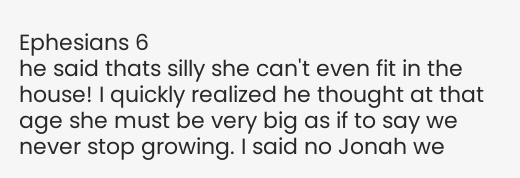Ephesians 6
he said thats silly she can't even fit in the house! I quickly realized he thought at that age she must be very big as if to say we never stop growing. I said no Jonah we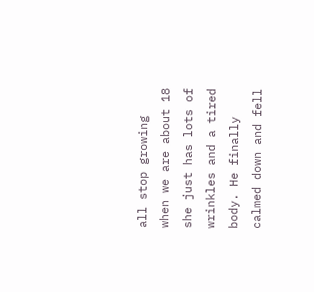all stop growing when we are about 18 she just has lots of wrinkles and a tired body. He finally calmed down and fell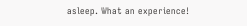asleep. What an experience!